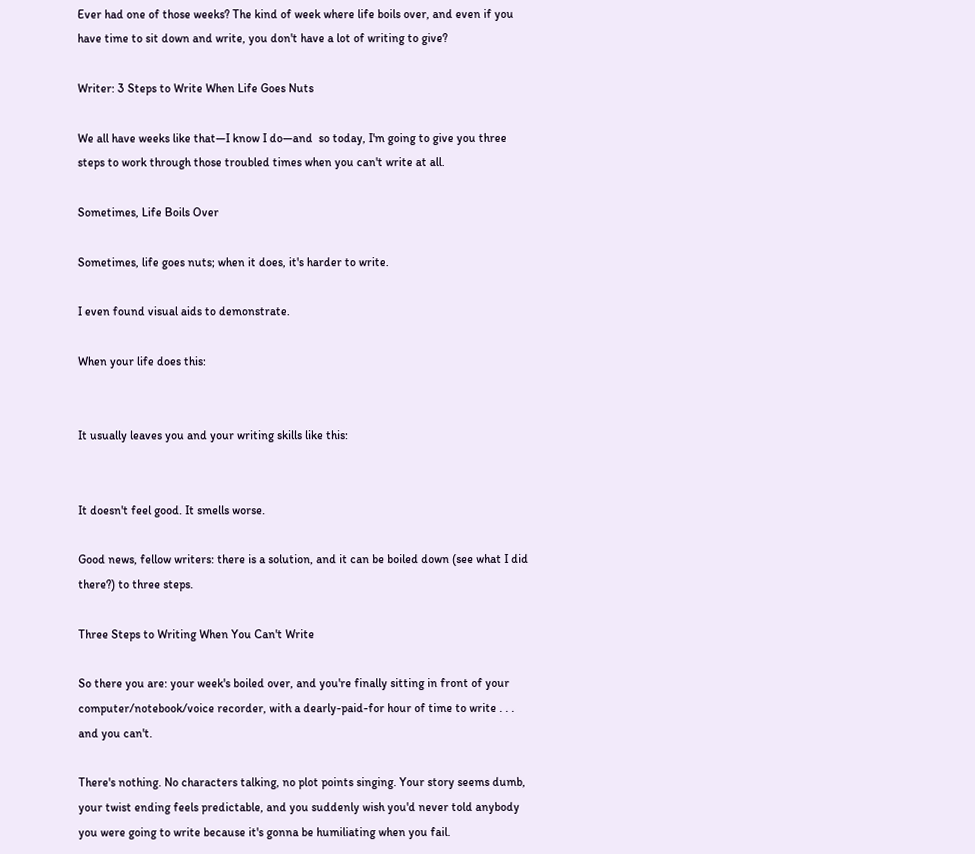Ever had one of those weeks? The kind of week where life boils over, and even if you have time to sit down and write, you don't have a lot of writing to give?

Writer: 3 Steps to Write When Life Goes Nuts

We all have weeks like that—I know I do—and  so today, I'm going to give you three steps to work through those troubled times when you can't write at all.

Sometimes, Life Boils Over

Sometimes, life goes nuts; when it does, it's harder to write.

I even found visual aids to demonstrate.

When your life does this:


It usually leaves you and your writing skills like this:


It doesn't feel good. It smells worse.

Good news, fellow writers: there is a solution, and it can be boiled down (see what I did there?) to three steps.

Three Steps to Writing When You Can't Write

So there you are: your week's boiled over, and you're finally sitting in front of your computer/notebook/voice recorder, with a dearly-paid-for hour of time to write . . . and you can't.

There's nothing. No characters talking, no plot points singing. Your story seems dumb, your twist ending feels predictable, and you suddenly wish you'd never told anybody you were going to write because it's gonna be humiliating when you fail.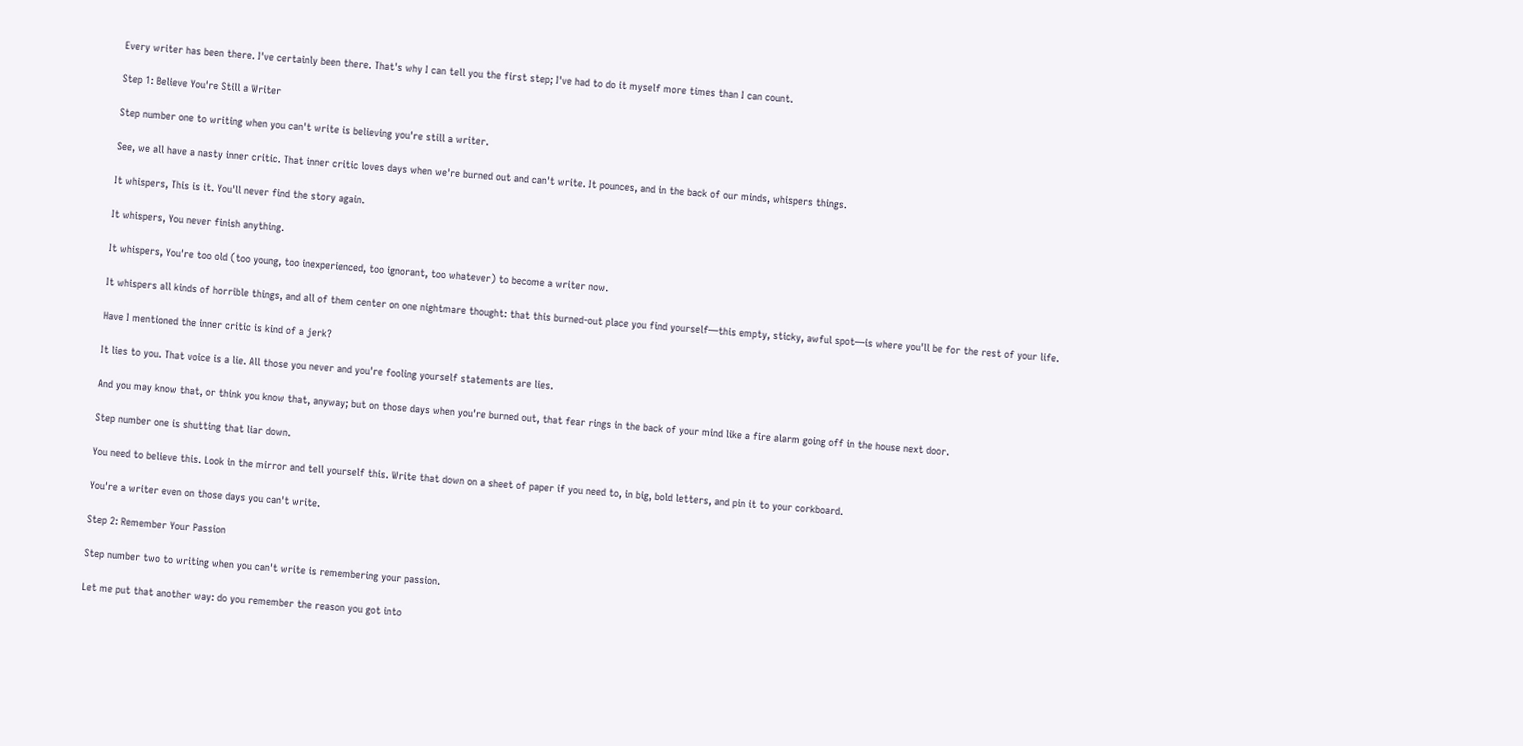Every writer has been there. I've certainly been there. That's why I can tell you the first step; I've had to do it myself more times than I can count.

Step 1: Believe You're Still a Writer

Step number one to writing when you can't write is believing you're still a writer.

See, we all have a nasty inner critic. That inner critic loves days when we're burned out and can't write. It pounces, and in the back of our minds, whispers things.

It whispers, This is it. You'll never find the story again.

It whispers, You never finish anything.

It whispers, You're too old (too young, too inexperienced, too ignorant, too whatever) to become a writer now.

It whispers all kinds of horrible things, and all of them center on one nightmare thought: that this burned-out place you find yourself—this empty, sticky, awful spot—is where you'll be for the rest of your life.

Have I mentioned the inner critic is kind of a jerk?

It lies to you. That voice is a lie. All those you never and you're fooling yourself statements are lies.

And you may know that, or think you know that, anyway; but on those days when you're burned out, that fear rings in the back of your mind like a fire alarm going off in the house next door.

Step number one is shutting that liar down.

You need to believe this. Look in the mirror and tell yourself this. Write that down on a sheet of paper if you need to, in big, bold letters, and pin it to your corkboard.

You're a writer even on those days you can't write.

Step 2: Remember Your Passion

Step number two to writing when you can't write is remembering your passion.

Let me put that another way: do you remember the reason you got into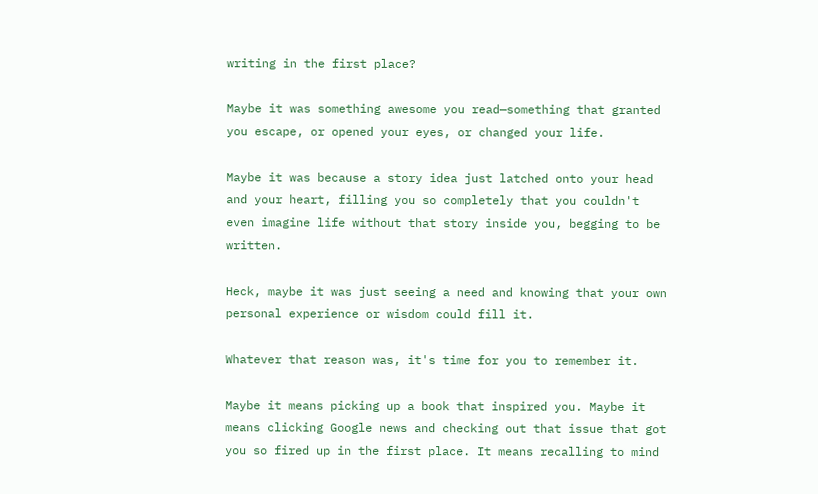writing in the first place?

Maybe it was something awesome you read—something that granted you escape, or opened your eyes, or changed your life.

Maybe it was because a story idea just latched onto your head and your heart, filling you so completely that you couldn't even imagine life without that story inside you, begging to be written.

Heck, maybe it was just seeing a need and knowing that your own personal experience or wisdom could fill it.

Whatever that reason was, it's time for you to remember it.

Maybe it means picking up a book that inspired you. Maybe it means clicking Google news and checking out that issue that got you so fired up in the first place. It means recalling to mind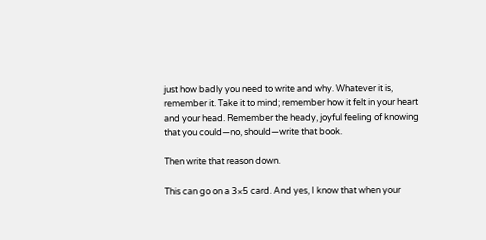just how badly you need to write and why. Whatever it is, remember it. Take it to mind; remember how it felt in your heart and your head. Remember the heady, joyful feeling of knowing that you could—no, should—write that book.

Then write that reason down.

This can go on a 3×5 card. And yes, I know that when your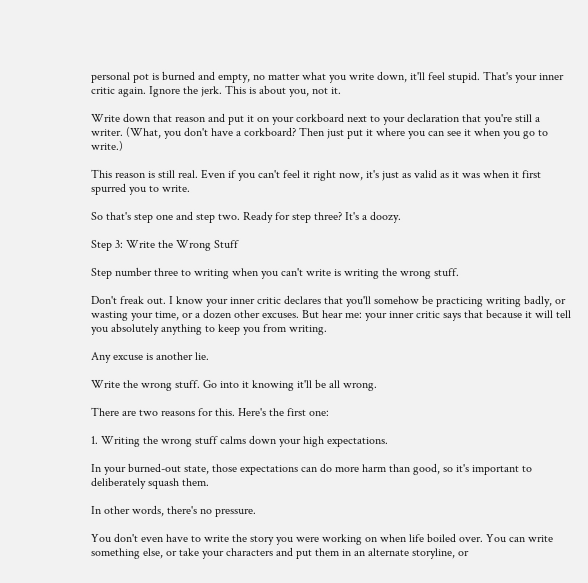personal pot is burned and empty, no matter what you write down, it'll feel stupid. That's your inner critic again. Ignore the jerk. This is about you, not it.

Write down that reason and put it on your corkboard next to your declaration that you're still a writer. (What, you don't have a corkboard? Then just put it where you can see it when you go to write.)

This reason is still real. Even if you can't feel it right now, it's just as valid as it was when it first spurred you to write.

So that's step one and step two. Ready for step three? It's a doozy.

Step 3: Write the Wrong Stuff

Step number three to writing when you can't write is writing the wrong stuff.

Don't freak out. I know your inner critic declares that you'll somehow be practicing writing badly, or wasting your time, or a dozen other excuses. But hear me: your inner critic says that because it will tell you absolutely anything to keep you from writing.

Any excuse is another lie.

Write the wrong stuff. Go into it knowing it'll be all wrong.

There are two reasons for this. Here's the first one:

1. Writing the wrong stuff calms down your high expectations.

In your burned-out state, those expectations can do more harm than good, so it's important to deliberately squash them.

In other words, there's no pressure.

You don't even have to write the story you were working on when life boiled over. You can write something else, or take your characters and put them in an alternate storyline, or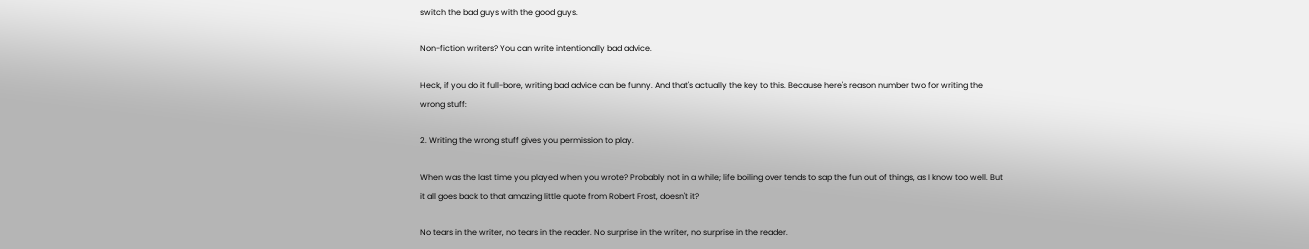switch the bad guys with the good guys.

Non-fiction writers? You can write intentionally bad advice.

Heck, if you do it full-bore, writing bad advice can be funny. And that's actually the key to this. Because here's reason number two for writing the wrong stuff:

2. Writing the wrong stuff gives you permission to play.

When was the last time you played when you wrote? Probably not in a while; life boiling over tends to sap the fun out of things, as I know too well. But it all goes back to that amazing little quote from Robert Frost, doesn't it?

No tears in the writer, no tears in the reader. No surprise in the writer, no surprise in the reader.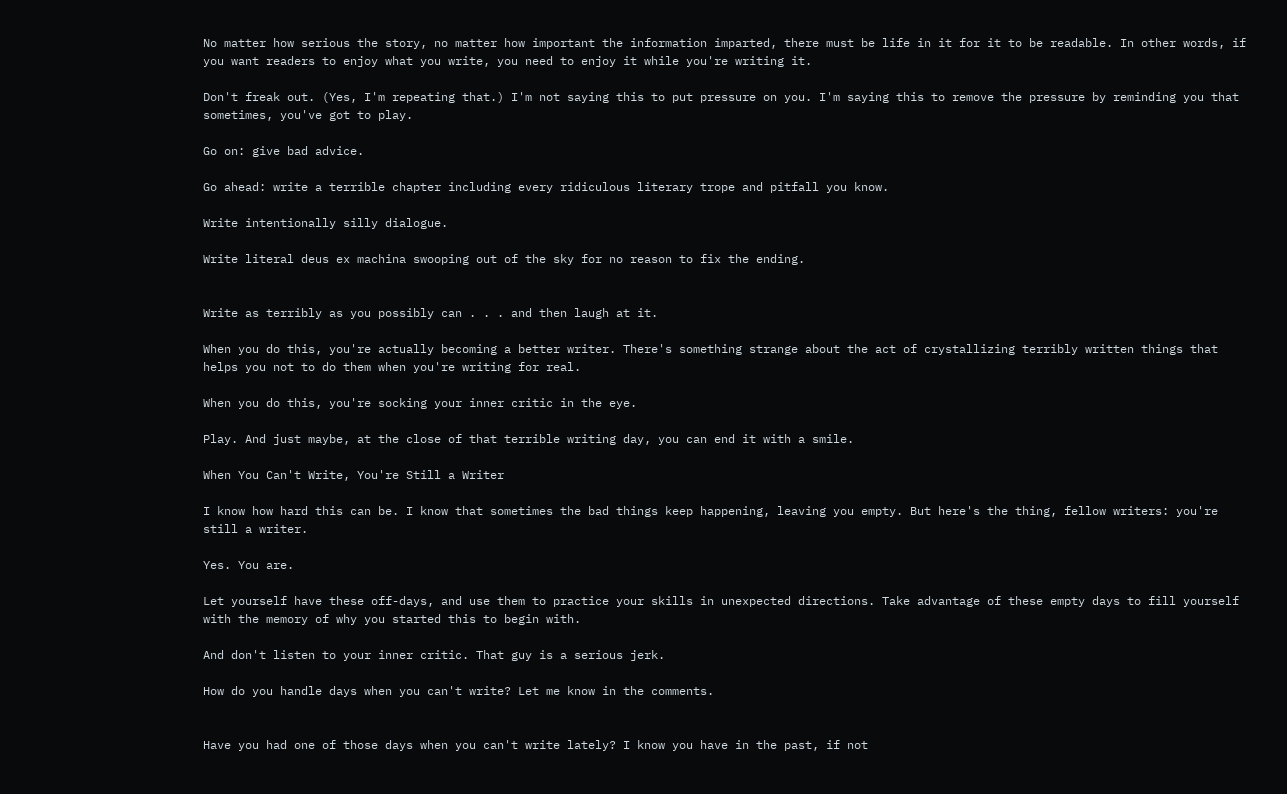No matter how serious the story, no matter how important the information imparted, there must be life in it for it to be readable. In other words, if you want readers to enjoy what you write, you need to enjoy it while you're writing it.

Don't freak out. (Yes, I'm repeating that.) I'm not saying this to put pressure on you. I'm saying this to remove the pressure by reminding you that sometimes, you've got to play.

Go on: give bad advice.

Go ahead: write a terrible chapter including every ridiculous literary trope and pitfall you know.

Write intentionally silly dialogue.

Write literal deus ex machina swooping out of the sky for no reason to fix the ending.


Write as terribly as you possibly can . . . and then laugh at it.

When you do this, you're actually becoming a better writer. There's something strange about the act of crystallizing terribly written things that helps you not to do them when you're writing for real.

When you do this, you're socking your inner critic in the eye.

Play. And just maybe, at the close of that terrible writing day, you can end it with a smile.

When You Can't Write, You're Still a Writer

I know how hard this can be. I know that sometimes the bad things keep happening, leaving you empty. But here's the thing, fellow writers: you're still a writer.

Yes. You are.

Let yourself have these off-days, and use them to practice your skills in unexpected directions. Take advantage of these empty days to fill yourself with the memory of why you started this to begin with.

And don't listen to your inner critic. That guy is a serious jerk.

How do you handle days when you can't write? Let me know in the comments.


Have you had one of those days when you can't write lately? I know you have in the past, if not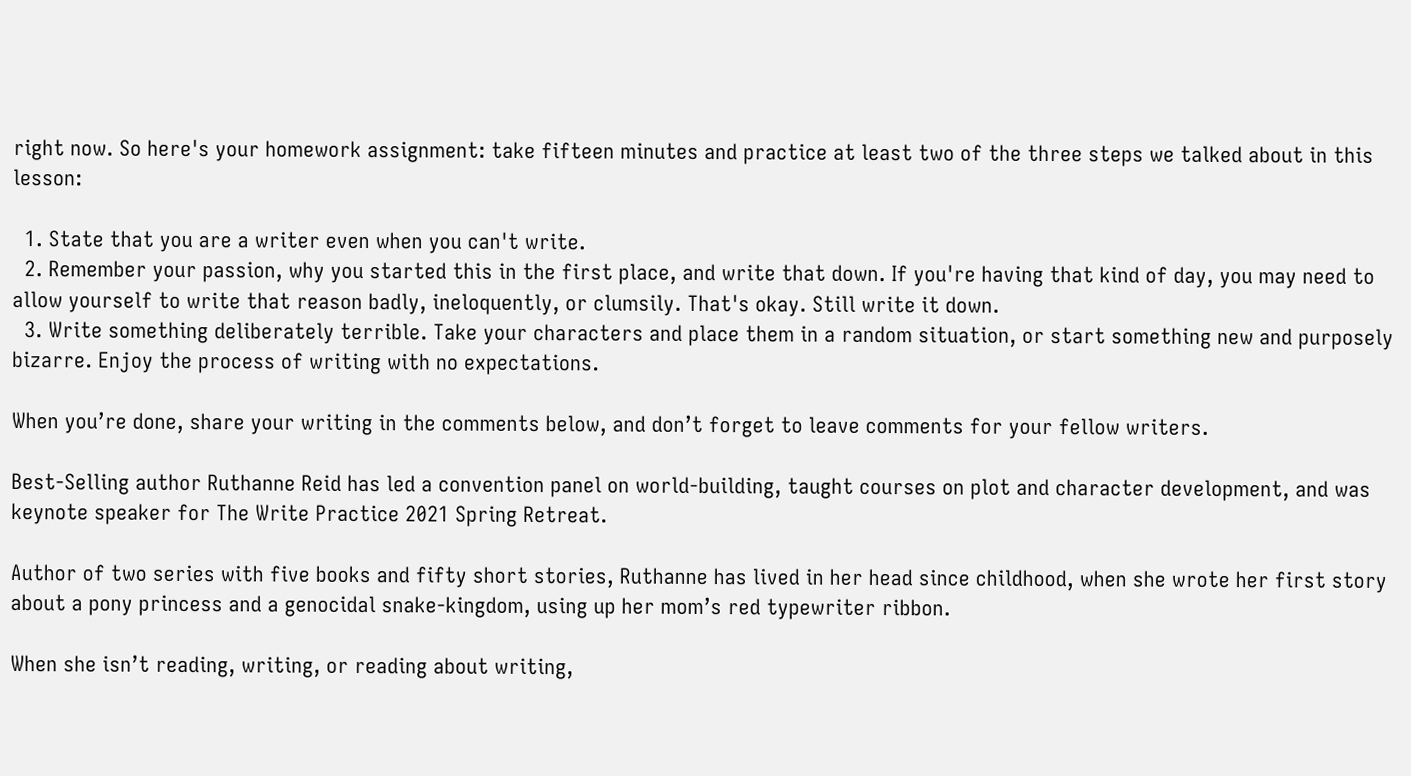right now. So here's your homework assignment: take fifteen minutes and practice at least two of the three steps we talked about in this lesson:

  1. State that you are a writer even when you can't write.
  2. Remember your passion, why you started this in the first place, and write that down. If you're having that kind of day, you may need to allow yourself to write that reason badly, ineloquently, or clumsily. That's okay. Still write it down.
  3. Write something deliberately terrible. Take your characters and place them in a random situation, or start something new and purposely bizarre. Enjoy the process of writing with no expectations.

When you’re done, share your writing in the comments below, and don’t forget to leave comments for your fellow writers.

Best-Selling author Ruthanne Reid has led a convention panel on world-building, taught courses on plot and character development, and was keynote speaker for The Write Practice 2021 Spring Retreat.

Author of two series with five books and fifty short stories, Ruthanne has lived in her head since childhood, when she wrote her first story about a pony princess and a genocidal snake-kingdom, using up her mom’s red typewriter ribbon.

When she isn’t reading, writing, or reading about writing,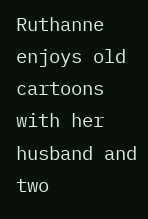Ruthanne enjoys old cartoons with her husband and two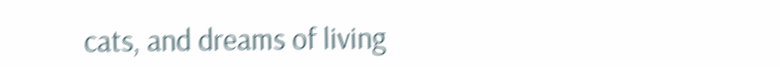cats, and dreams of living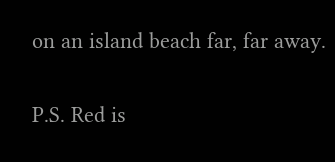on an island beach far, far away.

P.S. Red is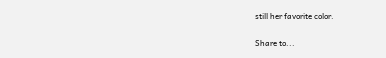still her favorite color.

Share to...